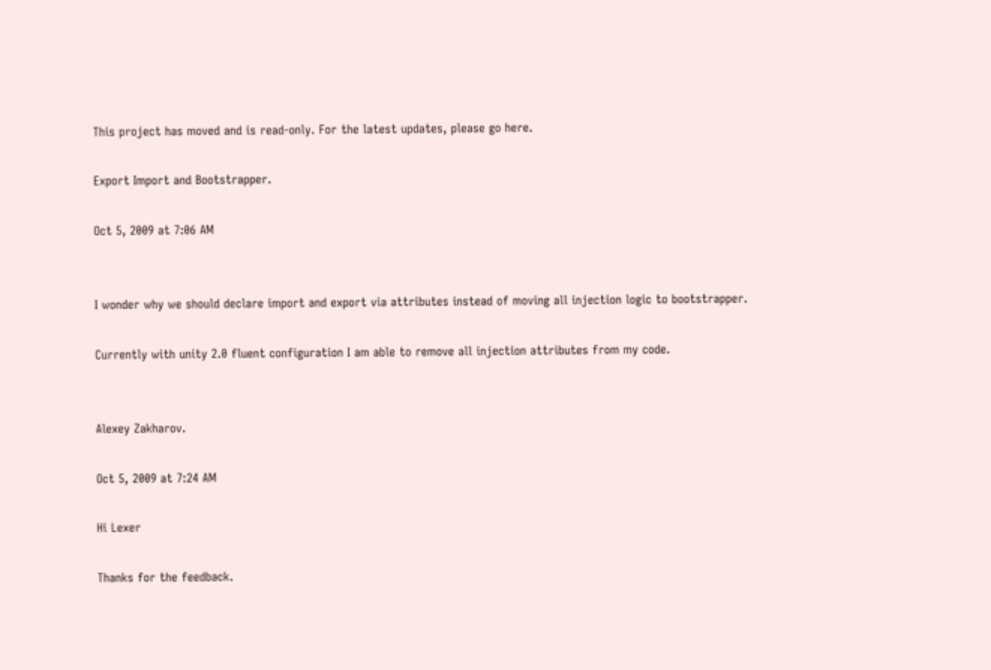This project has moved and is read-only. For the latest updates, please go here.

Export Import and Bootstrapper.

Oct 5, 2009 at 7:06 AM


I wonder why we should declare import and export via attributes instead of moving all injection logic to bootstrapper.

Currently with unity 2.0 fluent configuration I am able to remove all injection attributes from my code.


Alexey Zakharov.

Oct 5, 2009 at 7:24 AM

Hi Lexer

Thanks for the feedback.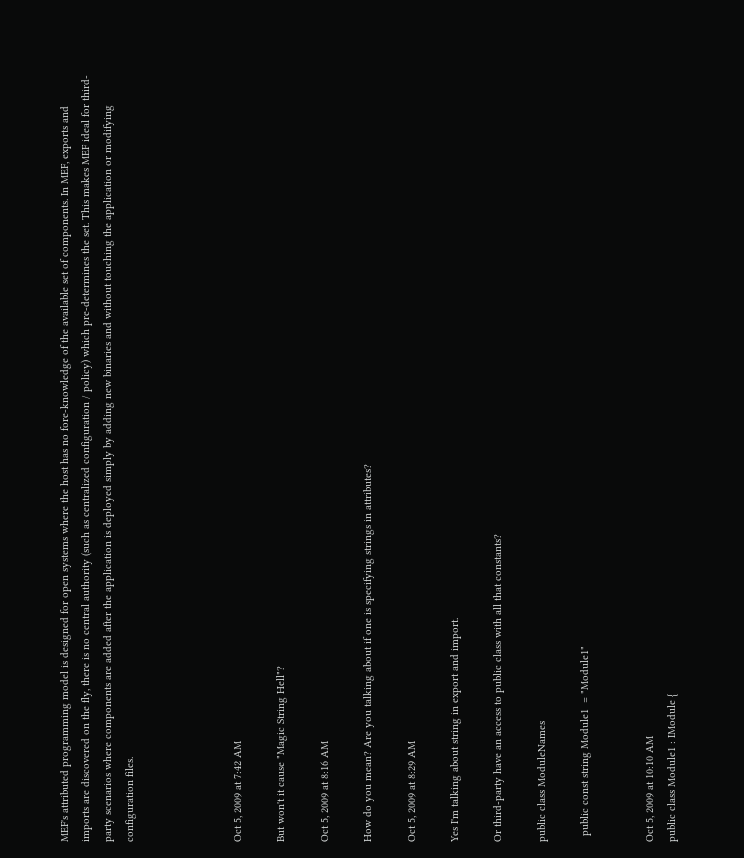MEF's attributed programming model is designed for open systems where the host has no fore-knowledge of the available set of components. In MEF, exports and imports are discovered on the fly, there is no central authority (such as centralized configuration / policy) which pre-determines the set. This makes MEF ideal for third-party scenarios where components are added after the application is deployed simply by adding new binaries and without touching the application or modifying configuration files.




Oct 5, 2009 at 7:42 AM

But won't it cause "Magic String Hell"?

Oct 5, 2009 at 8:16 AM

How do you mean? Are you talking about if one is specifying strings in attributes?

Oct 5, 2009 at 8:29 AM

Yes I'm talking about string in export and import.

Or third-party have an access to public class with all that constants?

public class ModuleNames

  public const string Module1  = "Module1"


Oct 5, 2009 at 10:10 AM
public class Module1 : IModule {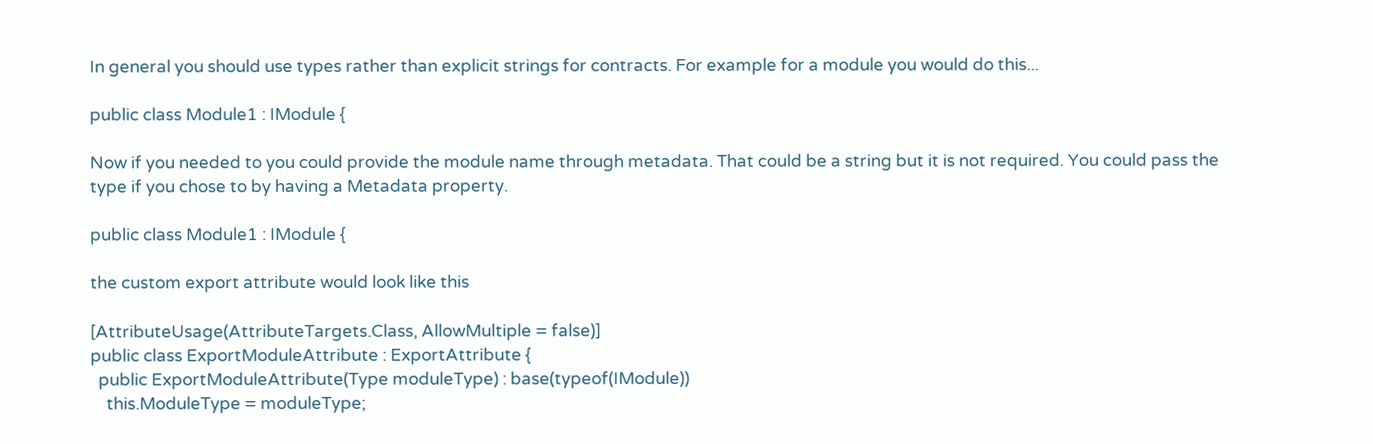In general you should use types rather than explicit strings for contracts. For example for a module you would do this...

public class Module1 : IModule {

Now if you needed to you could provide the module name through metadata. That could be a string but it is not required. You could pass the type if you chose to by having a Metadata property.

public class Module1 : IModule {

the custom export attribute would look like this

[AttributeUsage(AttributeTargets.Class, AllowMultiple = false)]
public class ExportModuleAttribute : ExportAttribute {
  public ExportModuleAttribute(Type moduleType) : base(typeof(IModule))
    this.ModuleType = moduleType;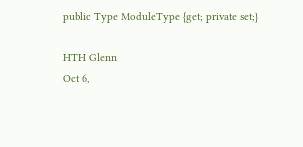public Type ModuleType {get; private set;}

HTH Glenn
Oct 6,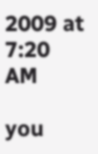2009 at 7:20 AM

you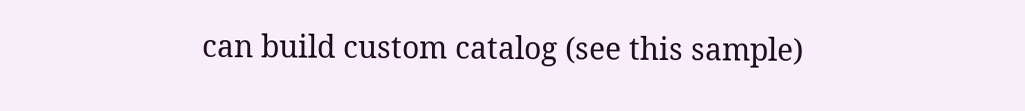can build custom catalog (see this sample)